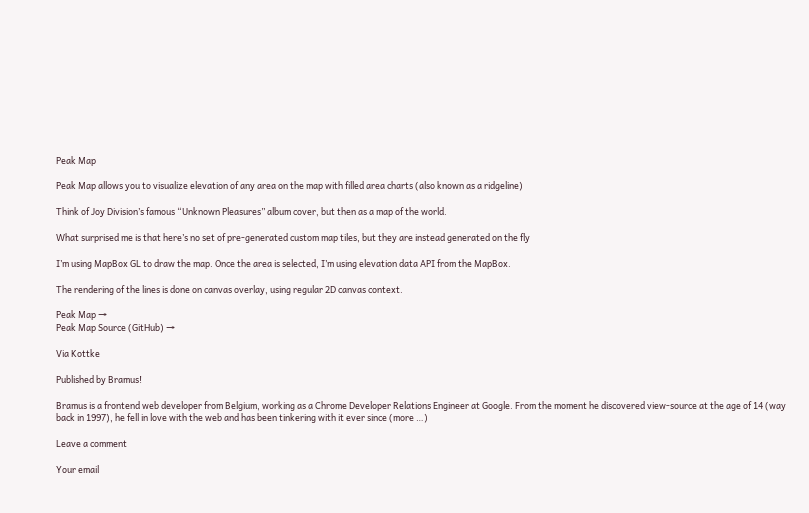Peak Map

Peak Map allows you to visualize elevation of any area on the map with filled area charts (also known as a ridgeline)

Think of Joy Division’s famous “Unknown Pleasures” album cover, but then as a map of the world.

What surprised me is that here’s no set of pre-generated custom map tiles, but they are instead generated on the fly

I’m using MapBox GL to draw the map. Once the area is selected, I’m using elevation data API from the MapBox.

The rendering of the lines is done on canvas overlay, using regular 2D canvas context.

Peak Map →
Peak Map Source (GitHub) →

Via Kottke

Published by Bramus!

Bramus is a frontend web developer from Belgium, working as a Chrome Developer Relations Engineer at Google. From the moment he discovered view-source at the age of 14 (way back in 1997), he fell in love with the web and has been tinkering with it ever since (more …)

Leave a comment

Your email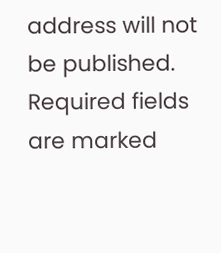address will not be published. Required fields are marked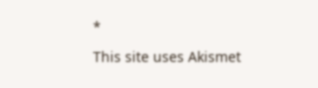*

This site uses Akismet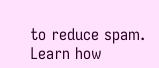to reduce spam. Learn how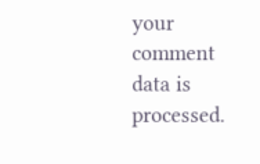your comment data is processed.